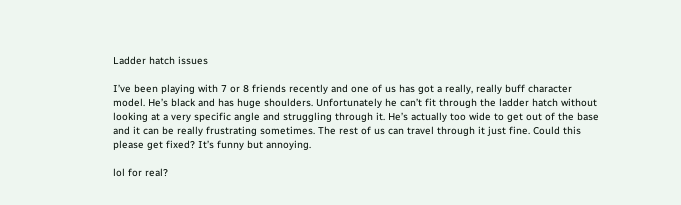Ladder hatch issues

I’ve been playing with 7 or 8 friends recently and one of us has got a really, really buff character model. He’s black and has huge shoulders. Unfortunately he can’t fit through the ladder hatch without looking at a very specific angle and struggling through it. He’s actually too wide to get out of the base and it can be really frustrating sometimes. The rest of us can travel through it just fine. Could this please get fixed? It’s funny but annoying.

lol for real?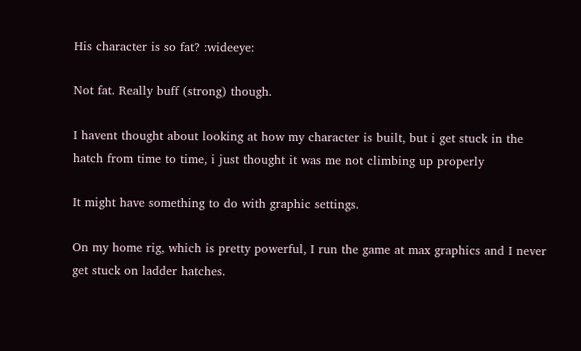His character is so fat? :wideeye:

Not fat. Really buff (strong) though.

I havent thought about looking at how my character is built, but i get stuck in the hatch from time to time, i just thought it was me not climbing up properly

It might have something to do with graphic settings.

On my home rig, which is pretty powerful, I run the game at max graphics and I never get stuck on ladder hatches.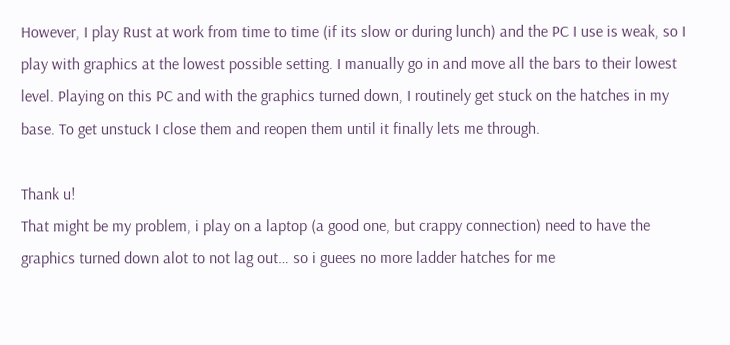However, I play Rust at work from time to time (if its slow or during lunch) and the PC I use is weak, so I play with graphics at the lowest possible setting. I manually go in and move all the bars to their lowest level. Playing on this PC and with the graphics turned down, I routinely get stuck on the hatches in my base. To get unstuck I close them and reopen them until it finally lets me through.

Thank u!
That might be my problem, i play on a laptop (a good one, but crappy connection) need to have the graphics turned down alot to not lag out… so i guees no more ladder hatches for me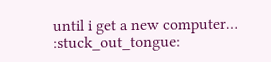until i get a new computer… :stuck_out_tongue: